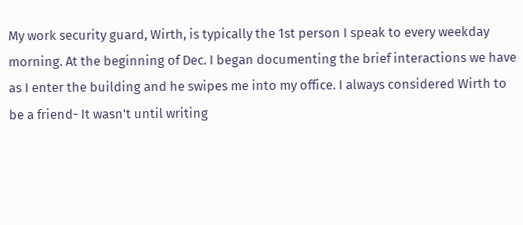My work security guard, Wirth, is typically the 1st person I speak to every weekday morning. At the beginning of Dec. I began documenting the brief interactions we have as I enter the building and he swipes me into my office. I always considered Wirth to be a friend- It wasn't until writing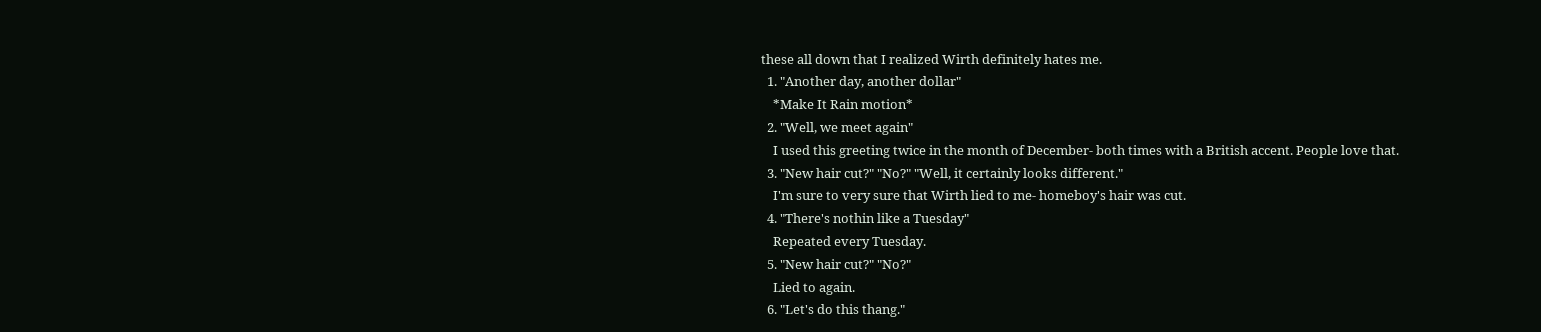these all down that I realized Wirth definitely hates me.
  1. "Another day, another dollar"
    *Make It Rain motion*
  2. "Well, we meet again"
    I used this greeting twice in the month of December- both times with a British accent. People love that.
  3. "New hair cut?" "No?" "Well, it certainly looks different."
    I'm sure to very sure that Wirth lied to me- homeboy's hair was cut.
  4. "There's nothin like a Tuesday"
    Repeated every Tuesday.
  5. "New hair cut?" "No?"
    Lied to again.
  6. "Let's do this thang."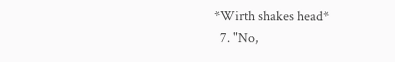*Wirth shakes head*
  7. "No,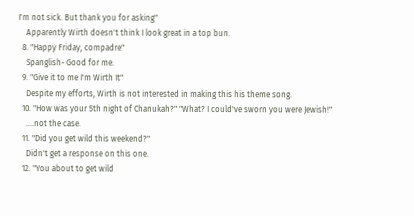I'm not sick. But thank you for asking"
    Apparently Wirth doesn't think I look great in a top bun.
  8. "Happy Friday, compadre"
    Spanglish- Good for me.
  9. "Give it to me I'm Wirth It"
    Despite my efforts, Wirth is not interested in making this his theme song.
  10. "How was your 5th night of Chanukah?" "What? I could've sworn you were Jewish!"
    ....not the case.
  11. "Did you get wild this weekend?"
    Didn't get a response on this one.
  12. "You about to get wild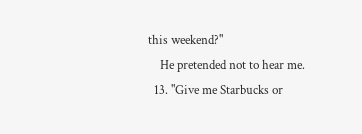this weekend?"
    He pretended not to hear me.
  13. "Give me Starbucks or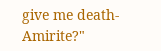give me death- Amirite?"